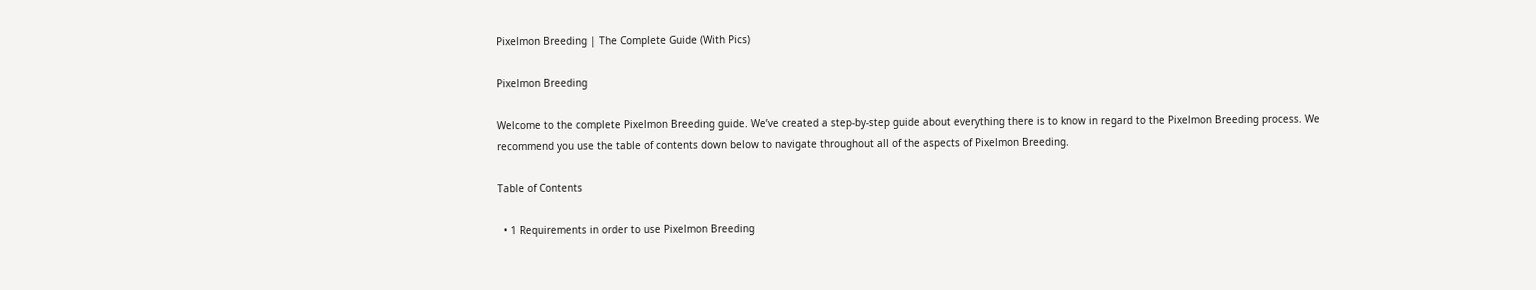Pixelmon Breeding | The Complete Guide (With Pics)

Pixelmon Breeding

Welcome to the complete Pixelmon Breeding guide. We’ve created a step-by-step guide about everything there is to know in regard to the Pixelmon Breeding process. We recommend you use the table of contents down below to navigate throughout all of the aspects of Pixelmon Breeding.

Table of Contents

  • 1 Requirements in order to use Pixelmon Breeding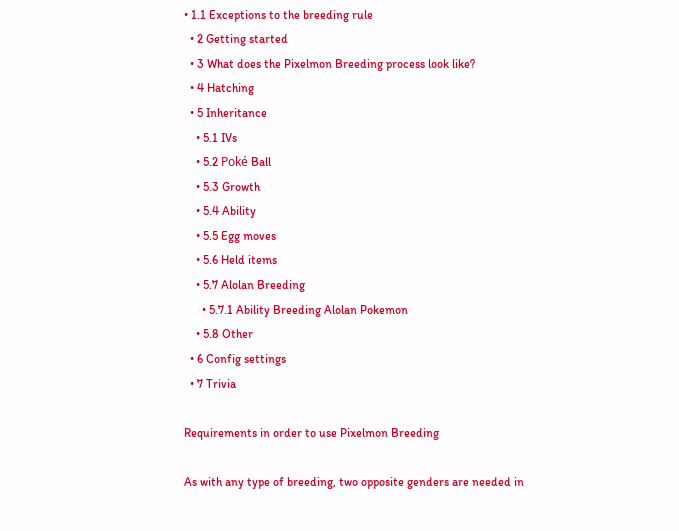• 1.1 Exceptions to the breeding rule
  • 2 Getting started
  • 3 What does the Pixelmon Breeding process look like?
  • 4 Hatching
  • 5 Inheritance
    • 5.1 IVs
    • 5.2 Poké Ball
    • 5.3 Growth
    • 5.4 Ability
    • 5.5 Egg moves
    • 5.6 Held items
    • 5.7 Alolan Breeding
      • 5.7.1 Ability Breeding Alolan Pokemon
    • 5.8 Other
  • 6 Config settings
  • 7 Trivia

Requirements in order to use Pixelmon Breeding

As with any type of breeding, two opposite genders are needed in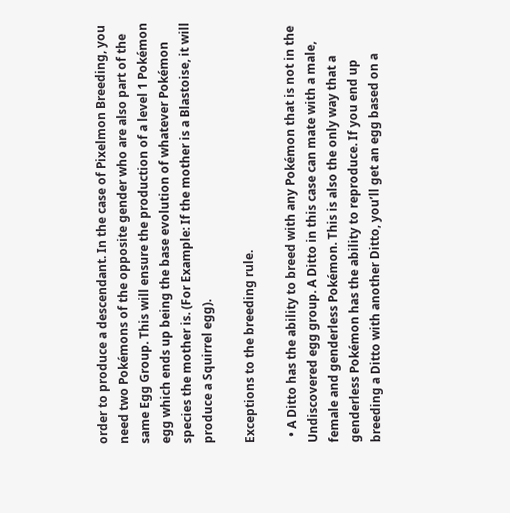order to produce a descendant. In the case of Pixelmon Breeding, you need two Pokémons of the opposite gender who are also part of the same Egg Group. This will ensure the production of a level 1 Pokémon egg which ends up being the base evolution of whatever Pokémon species the mother is. (For Example: If the mother is a Blastoise, it will produce a Squirrel egg).

Exceptions to the breeding rule.

  • A Ditto has the ability to breed with any Pokémon that is not in the Undiscovered egg group. A Ditto in this case can mate with a male, female and genderless Pokémon. This is also the only way that a genderless Pokémon has the ability to reproduce. If you end up breeding a Ditto with another Ditto, you’ll get an egg based on a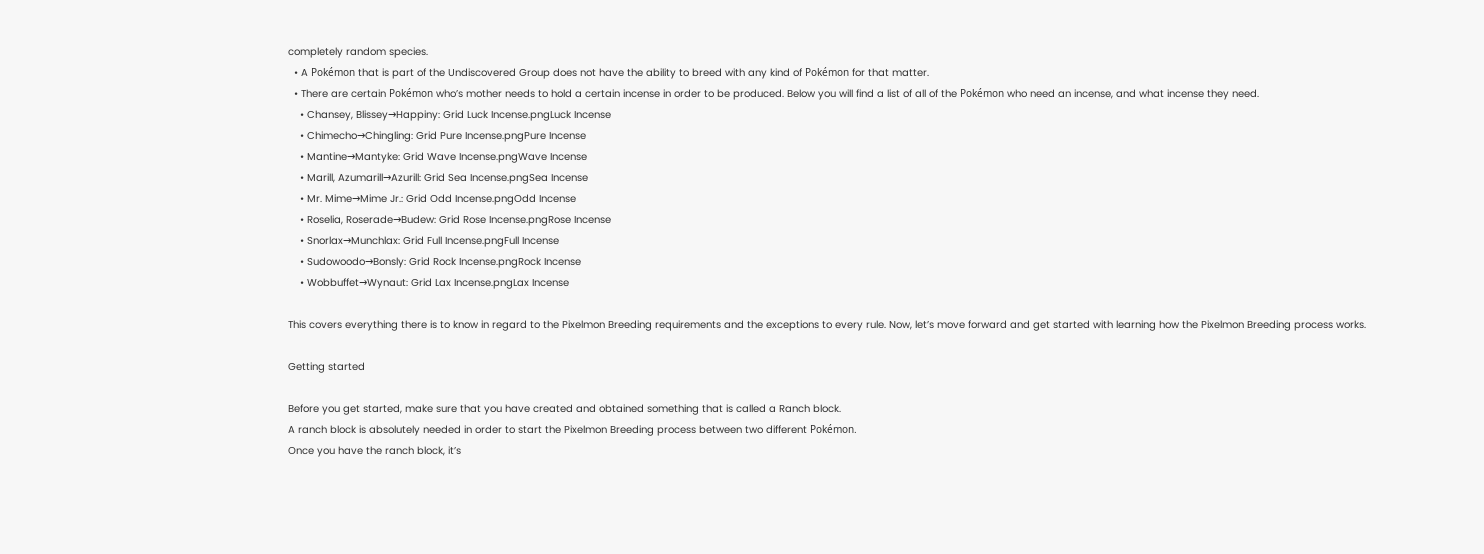completely random species.
  • A Pokémon that is part of the Undiscovered Group does not have the ability to breed with any kind of Pokémon for that matter.
  • There are certain Pokémon who’s mother needs to hold a certain incense in order to be produced. Below you will find a list of all of the Pokémon who need an incense, and what incense they need.
    • Chansey, Blissey→Happiny: Grid Luck Incense.pngLuck Incense
    • Chimecho→Chingling: Grid Pure Incense.pngPure Incense
    • Mantine→Mantyke: Grid Wave Incense.pngWave Incense
    • Marill, Azumarill→Azurill: Grid Sea Incense.pngSea Incense
    • Mr. Mime→Mime Jr.: Grid Odd Incense.pngOdd Incense
    • Roselia, Roserade→Budew: Grid Rose Incense.pngRose Incense
    • Snorlax→Munchlax: Grid Full Incense.pngFull Incense
    • Sudowoodo→Bonsly: Grid Rock Incense.pngRock Incense
    • Wobbuffet→Wynaut: Grid Lax Incense.pngLax Incense

This covers everything there is to know in regard to the Pixelmon Breeding requirements and the exceptions to every rule. Now, let’s move forward and get started with learning how the Pixelmon Breeding process works.

Getting started

Before you get started, make sure that you have created and obtained something that is called a Ranch block.
A ranch block is absolutely needed in order to start the Pixelmon Breeding process between two different Pokémon.
Once you have the ranch block, it’s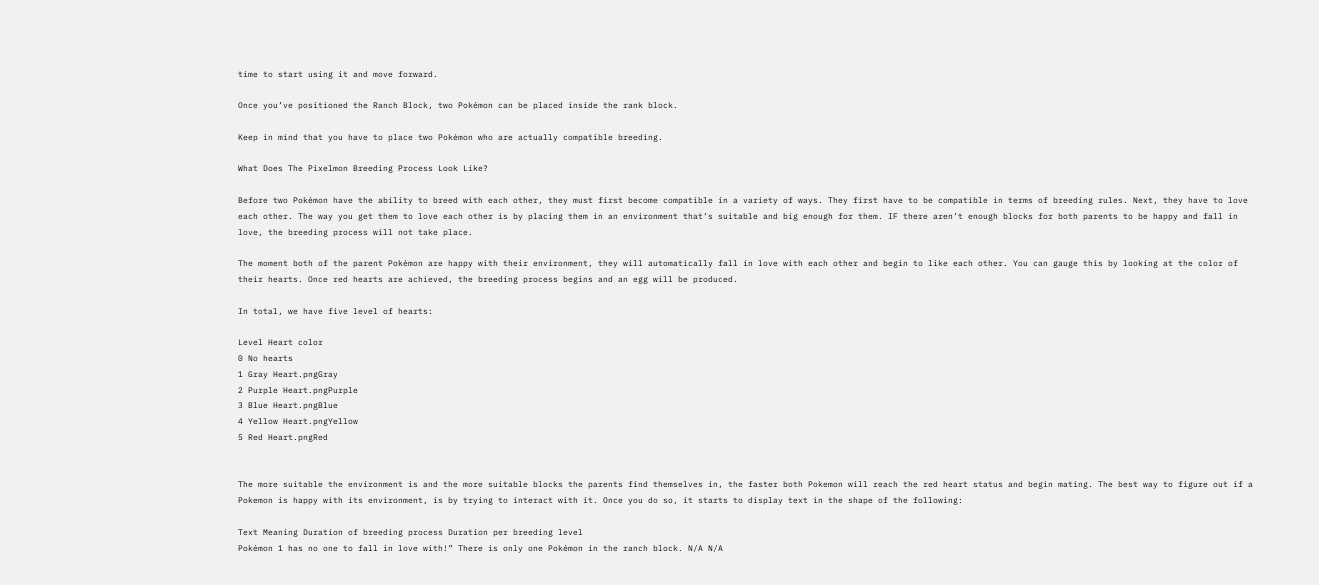time to start using it and move forward.

Once you’ve positioned the Ranch Block, two Pokémon can be placed inside the rank block.

Keep in mind that you have to place two Pokémon who are actually compatible breeding.

What Does The Pixelmon Breeding Process Look Like?

Before two Pokémon have the ability to breed with each other, they must first become compatible in a variety of ways. They first have to be compatible in terms of breeding rules. Next, they have to love each other. The way you get them to love each other is by placing them in an environment that’s suitable and big enough for them. IF there aren’t enough blocks for both parents to be happy and fall in love, the breeding process will not take place.

The moment both of the parent Pokémon are happy with their environment, they will automatically fall in love with each other and begin to like each other. You can gauge this by looking at the color of their hearts. Once red hearts are achieved, the breeding process begins and an egg will be produced.

In total, we have five level of hearts:

Level Heart color
0 No hearts
1 Gray Heart.pngGray
2 Purple Heart.pngPurple
3 Blue Heart.pngBlue
4 Yellow Heart.pngYellow
5 Red Heart.pngRed


The more suitable the environment is and the more suitable blocks the parents find themselves in, the faster both Pokemon will reach the red heart status and begin mating. The best way to figure out if a Pokemon is happy with its environment, is by trying to interact with it. Once you do so, it starts to display text in the shape of the following:

Text Meaning Duration of breeding process Duration per breeding level
Pokémon 1 has no one to fall in love with!” There is only one Pokémon in the ranch block. N/A N/A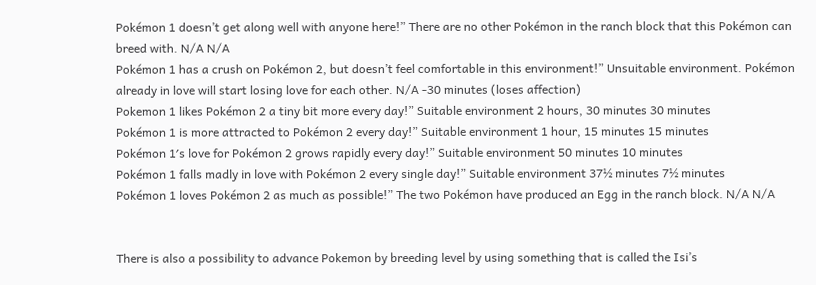Pokémon 1 doesn’t get along well with anyone here!” There are no other Pokémon in the ranch block that this Pokémon can breed with. N/A N/A
Pokémon 1 has a crush on Pokémon 2, but doesn’t feel comfortable in this environment!” Unsuitable environment. Pokémon already in love will start losing love for each other. N/A -30 minutes (loses affection)
Pokemon 1 likes Pokémon 2 a tiny bit more every day!” Suitable environment 2 hours, 30 minutes 30 minutes
Pokémon 1 is more attracted to Pokémon 2 every day!” Suitable environment 1 hour, 15 minutes 15 minutes
Pokémon 1′s love for Pokémon 2 grows rapidly every day!” Suitable environment 50 minutes 10 minutes
Pokémon 1 falls madly in love with Pokémon 2 every single day!” Suitable environment 37½ minutes 7½ minutes
Pokémon 1 loves Pokémon 2 as much as possible!” The two Pokémon have produced an Egg in the ranch block. N/A N/A


There is also a possibility to advance Pokemon by breeding level by using something that is called the Isi’s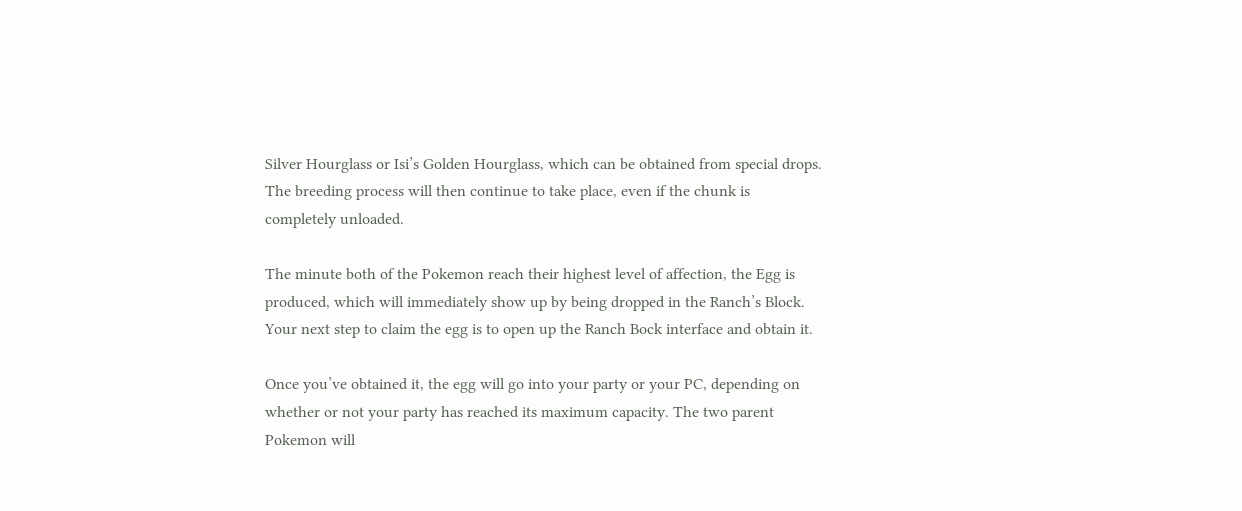Silver Hourglass or Isi’s Golden Hourglass, which can be obtained from special drops. The breeding process will then continue to take place, even if the chunk is completely unloaded.

The minute both of the Pokemon reach their highest level of affection, the Egg is produced, which will immediately show up by being dropped in the Ranch’s Block. Your next step to claim the egg is to open up the Ranch Bock interface and obtain it.

Once you’ve obtained it, the egg will go into your party or your PC, depending on whether or not your party has reached its maximum capacity. The two parent Pokemon will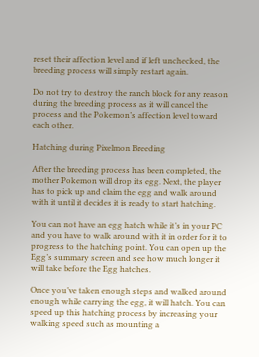reset their affection level and if left unchecked, the breeding process will simply restart again.

Do not try to destroy the ranch block for any reason during the breeding process as it will cancel the process and the Pokemon’s affection level toward each other.

Hatching during Pixelmon Breeding

After the breeding process has been completed, the mother Pokemon will drop its egg. Next, the player has to pick up and claim the egg and walk around with it until it decides it is ready to start hatching.

You can not have an egg hatch while it’s in your PC and you have to walk around with it in order for it to progress to the hatching point. You can open up the Egg’s summary screen and see how much longer it will take before the Egg hatches.

Once you’ve taken enough steps and walked around enough while carrying the egg, it will hatch. You can speed up this hatching process by increasing your walking speed such as mounting a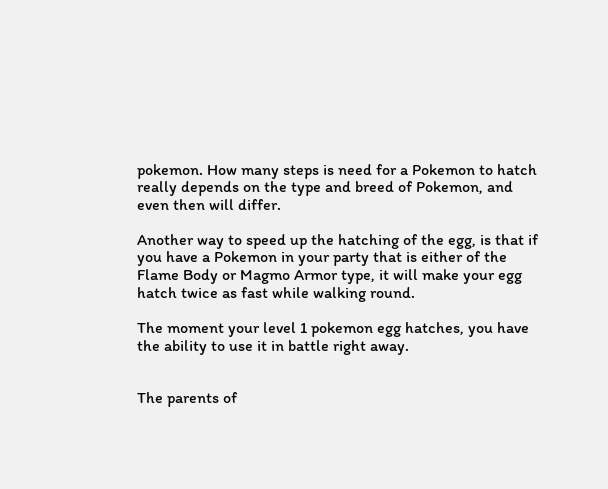pokemon. How many steps is need for a Pokemon to hatch really depends on the type and breed of Pokemon, and even then will differ.

Another way to speed up the hatching of the egg, is that if you have a Pokemon in your party that is either of the Flame Body or Magmo Armor type, it will make your egg hatch twice as fast while walking round.

The moment your level 1 pokemon egg hatches, you have the ability to use it in battle right away.


The parents of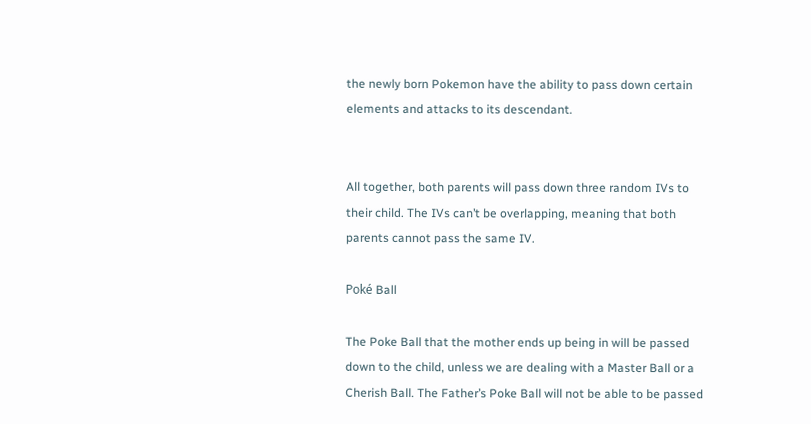the newly born Pokemon have the ability to pass down certain elements and attacks to its descendant.


All together, both parents will pass down three random IVs to their child. The IVs can’t be overlapping, meaning that both parents cannot pass the same IV.

Poké Ball

The Poke Ball that the mother ends up being in will be passed down to the child, unless we are dealing with a Master Ball or a Cherish Ball. The Father’s Poke Ball will not be able to be passed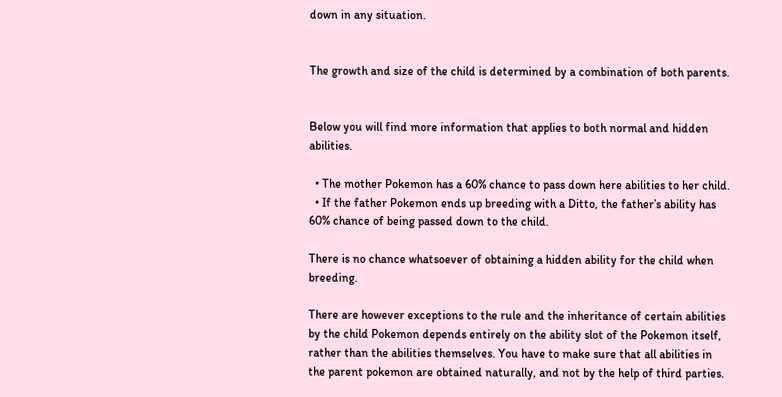down in any situation.


The growth and size of the child is determined by a combination of both parents.


Below you will find more information that applies to both normal and hidden abilities.

  • The mother Pokemon has a 60% chance to pass down here abilities to her child.
  • If the father Pokemon ends up breeding with a Ditto, the father’s ability has 60% chance of being passed down to the child.

There is no chance whatsoever of obtaining a hidden ability for the child when breeding.

There are however exceptions to the rule and the inheritance of certain abilities by the child Pokemon depends entirely on the ability slot of the Pokemon itself, rather than the abilities themselves. You have to make sure that all abilities in the parent pokemon are obtained naturally, and not by the help of third parties.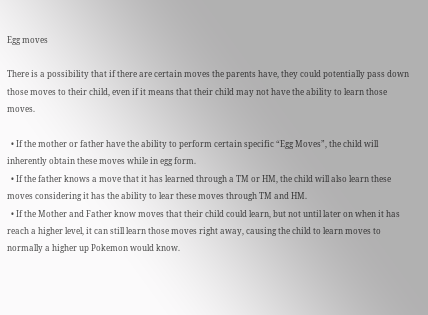Egg moves

There is a possibility that if there are certain moves the parents have, they could potentially pass down those moves to their child, even if it means that their child may not have the ability to learn those moves.

  • If the mother or father have the ability to perform certain specific “Egg Moves”, the child will inherently obtain these moves while in egg form.
  • If the father knows a move that it has learned through a TM or HM, the child will also learn these moves considering it has the ability to lear these moves through TM and HM.
  • If the Mother and Father know moves that their child could learn, but not until later on when it has reach a higher level, it can still learn those moves right away, causing the child to learn moves to normally a higher up Pokemon would know.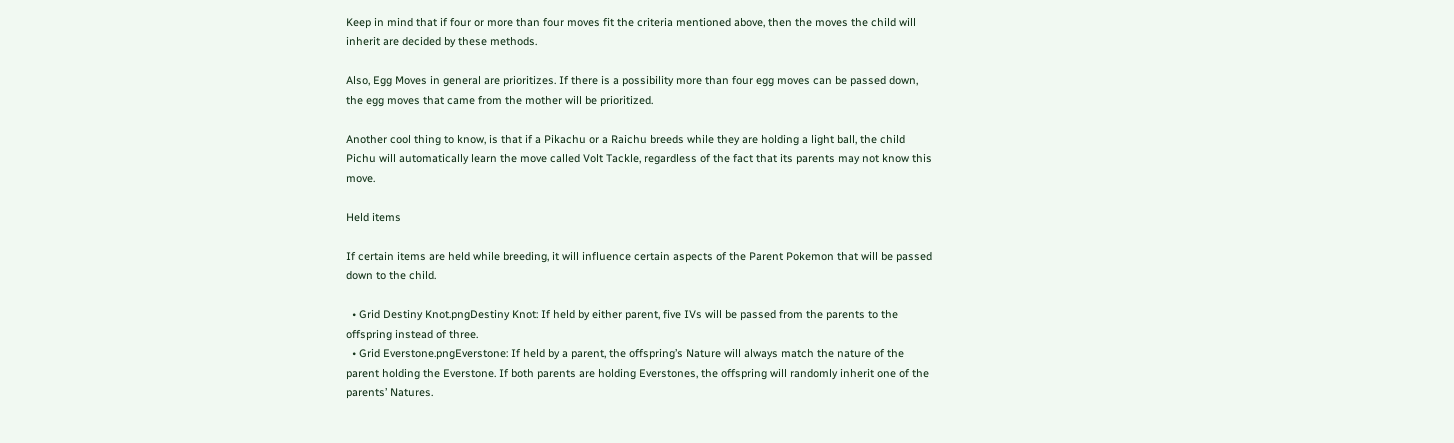Keep in mind that if four or more than four moves fit the criteria mentioned above, then the moves the child will inherit are decided by these methods.

Also, Egg Moves in general are prioritizes. If there is a possibility more than four egg moves can be passed down, the egg moves that came from the mother will be prioritized.

Another cool thing to know, is that if a Pikachu or a Raichu breeds while they are holding a light ball, the child Pichu will automatically learn the move called Volt Tackle, regardless of the fact that its parents may not know this move.

Held items

If certain items are held while breeding, it will influence certain aspects of the Parent Pokemon that will be passed down to the child.

  • Grid Destiny Knot.pngDestiny Knot: If held by either parent, five IVs will be passed from the parents to the offspring instead of three.
  • Grid Everstone.pngEverstone: If held by a parent, the offspring’s Nature will always match the nature of the parent holding the Everstone. If both parents are holding Everstones, the offspring will randomly inherit one of the parents’ Natures.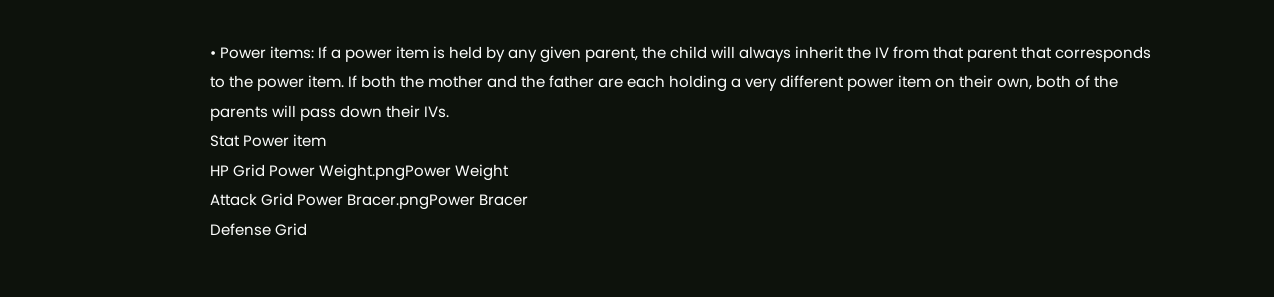• Power items: If a power item is held by any given parent, the child will always inherit the IV from that parent that corresponds to the power item. If both the mother and the father are each holding a very different power item on their own, both of the parents will pass down their IVs.
Stat Power item
HP Grid Power Weight.pngPower Weight
Attack Grid Power Bracer.pngPower Bracer
Defense Grid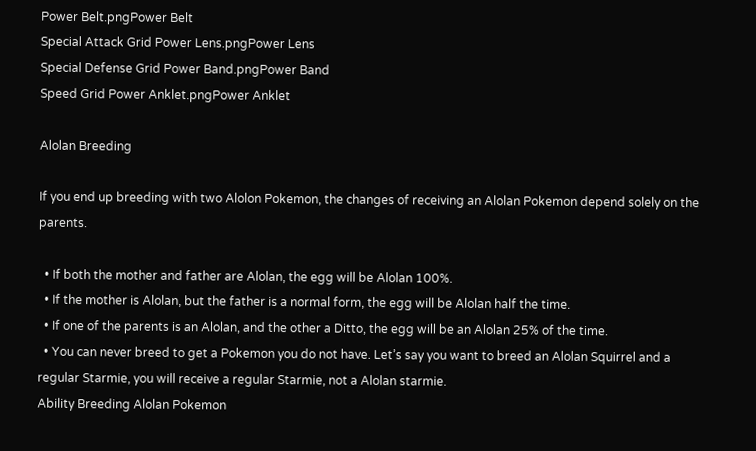Power Belt.pngPower Belt
Special Attack Grid Power Lens.pngPower Lens
Special Defense Grid Power Band.pngPower Band
Speed Grid Power Anklet.pngPower Anklet

Alolan Breeding

If you end up breeding with two Alolon Pokemon, the changes of receiving an Alolan Pokemon depend solely on the parents.

  • If both the mother and father are Alolan, the egg will be Alolan 100%.
  • If the mother is Alolan, but the father is a normal form, the egg will be Alolan half the time.
  • If one of the parents is an Alolan, and the other a Ditto, the egg will be an Alolan 25% of the time.
  • You can never breed to get a Pokemon you do not have. Let’s say you want to breed an Alolan Squirrel and a regular Starmie, you will receive a regular Starmie, not a Alolan starmie.
Ability Breeding Alolan Pokemon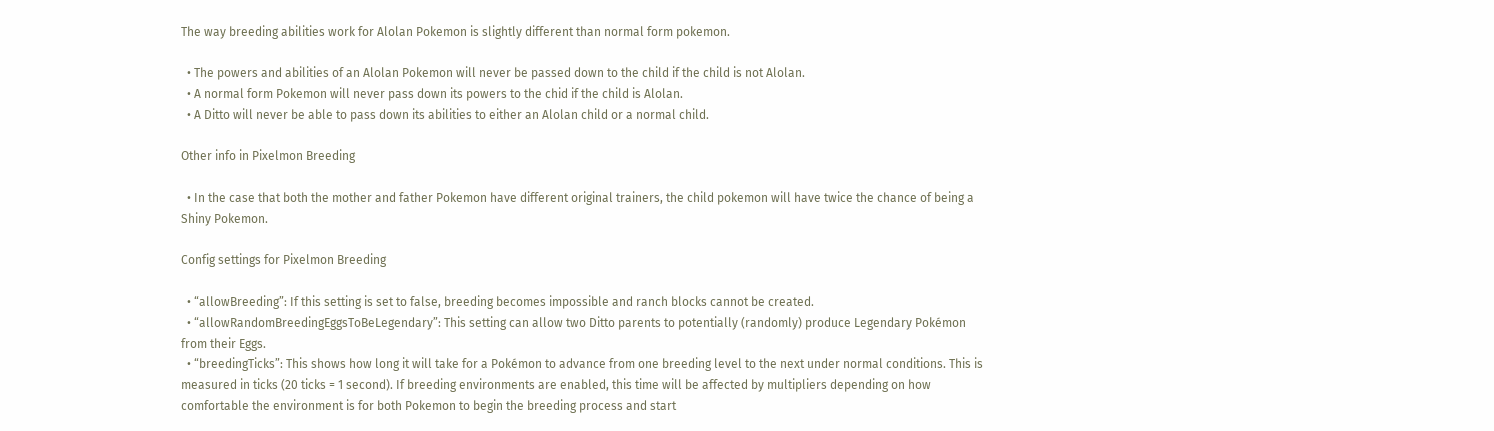The way breeding abilities work for Alolan Pokemon is slightly different than normal form pokemon.

  • The powers and abilities of an Alolan Pokemon will never be passed down to the child if the child is not Alolan.
  • A normal form Pokemon will never pass down its powers to the chid if the child is Alolan.
  • A Ditto will never be able to pass down its abilities to either an Alolan child or a normal child.

Other info in Pixelmon Breeding

  • In the case that both the mother and father Pokemon have different original trainers, the child pokemon will have twice the chance of being a Shiny Pokemon.

Config settings for Pixelmon Breeding

  • “allowBreeding”: If this setting is set to false, breeding becomes impossible and ranch blocks cannot be created.
  • “allowRandomBreedingEggsToBeLegendary”: This setting can allow two Ditto parents to potentially (randomly) produce Legendary Pokémon from their Eggs.
  • “breedingTicks”: This shows how long it will take for a Pokémon to advance from one breeding level to the next under normal conditions. This is measured in ticks (20 ticks = 1 second). If breeding environments are enabled, this time will be affected by multipliers depending on how comfortable the environment is for both Pokemon to begin the breeding process and start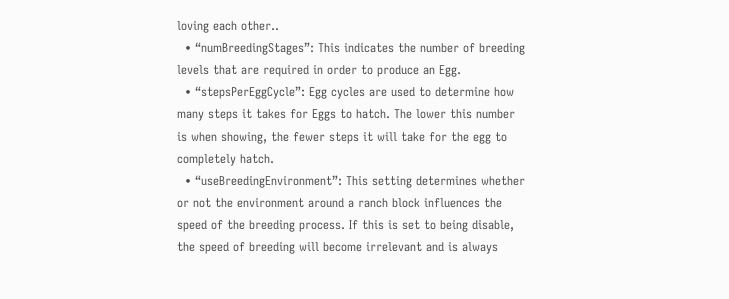loving each other..
  • “numBreedingStages”: This indicates the number of breeding levels that are required in order to produce an Egg.
  • “stepsPerEggCycle”: Egg cycles are used to determine how many steps it takes for Eggs to hatch. The lower this number is when showing, the fewer steps it will take for the egg to completely hatch.
  • “useBreedingEnvironment”: This setting determines whether or not the environment around a ranch block influences the speed of the breeding process. If this is set to being disable, the speed of breeding will become irrelevant and is always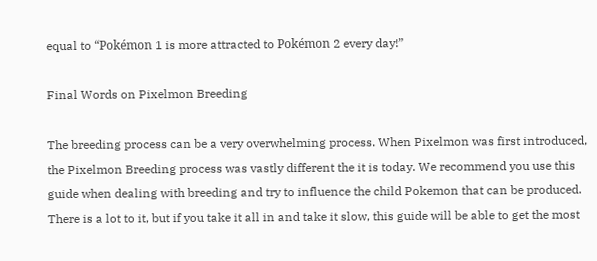equal to “Pokémon 1 is more attracted to Pokémon 2 every day!”

Final Words on Pixelmon Breeding

The breeding process can be a very overwhelming process. When Pixelmon was first introduced, the Pixelmon Breeding process was vastly different the it is today. We recommend you use this guide when dealing with breeding and try to influence the child Pokemon that can be produced. There is a lot to it, but if you take it all in and take it slow, this guide will be able to get the most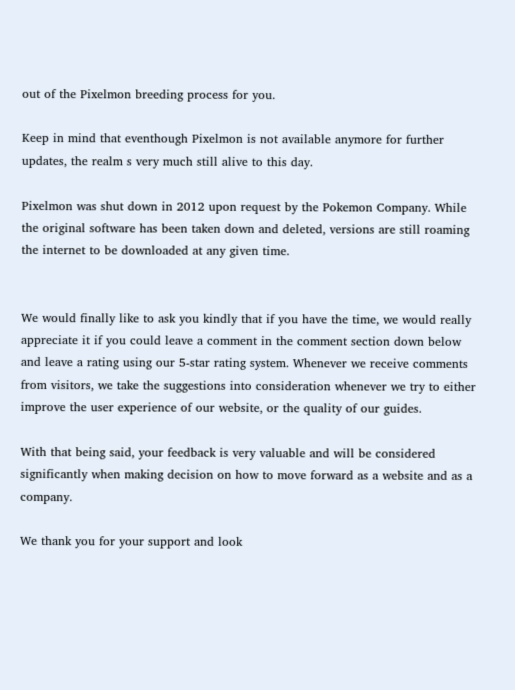out of the Pixelmon breeding process for you.

Keep in mind that eventhough Pixelmon is not available anymore for further updates, the realm s very much still alive to this day.

Pixelmon was shut down in 2012 upon request by the Pokemon Company. While the original software has been taken down and deleted, versions are still roaming the internet to be downloaded at any given time.


We would finally like to ask you kindly that if you have the time, we would really appreciate it if you could leave a comment in the comment section down below and leave a rating using our 5-star rating system. Whenever we receive comments from visitors, we take the suggestions into consideration whenever we try to either improve the user experience of our website, or the quality of our guides.

With that being said, your feedback is very valuable and will be considered significantly when making decision on how to move forward as a website and as a company.

We thank you for your support and look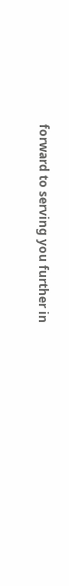forward to serving you further in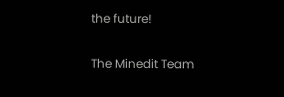the future!

The Minedit Team